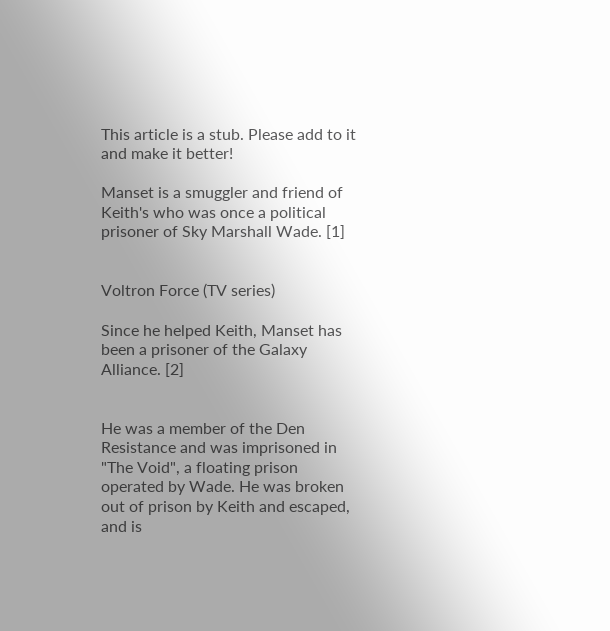This article is a stub. Please add to it and make it better!

Manset is a smuggler and friend of Keith's who was once a political prisoner of Sky Marshall Wade. [1]


Voltron Force (TV series)

Since he helped Keith, Manset has been a prisoner of the Galaxy Alliance. [2]


He was a member of the Den Resistance and was imprisoned in "The Void", a floating prison operated by Wade. He was broken out of prison by Keith and escaped, and is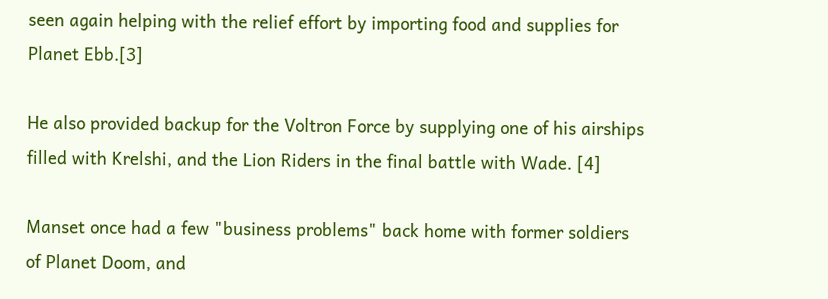seen again helping with the relief effort by importing food and supplies for Planet Ebb.[3]

He also provided backup for the Voltron Force by supplying one of his airships filled with Krelshi, and the Lion Riders in the final battle with Wade. [4]

Manset once had a few "business problems" back home with former soldiers of Planet Doom, and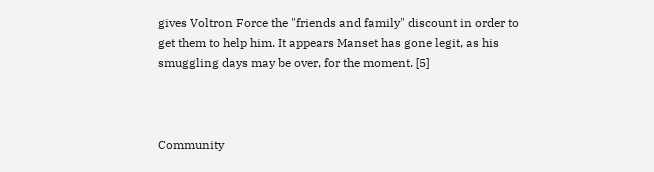gives Voltron Force the "friends and family" discount in order to get them to help him. It appears Manset has gone legit, as his smuggling days may be over, for the moment. [5]



Community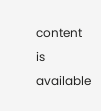content is available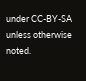under CC-BY-SA unless otherwise noted.